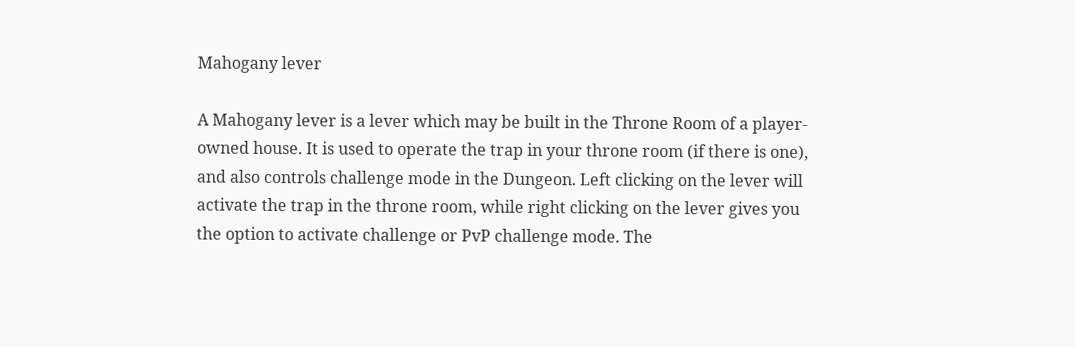Mahogany lever

A Mahogany lever is a lever which may be built in the Throne Room of a player-owned house. It is used to operate the trap in your throne room (if there is one), and also controls challenge mode in the Dungeon. Left clicking on the lever will activate the trap in the throne room, while right clicking on the lever gives you the option to activate challenge or PvP challenge mode. The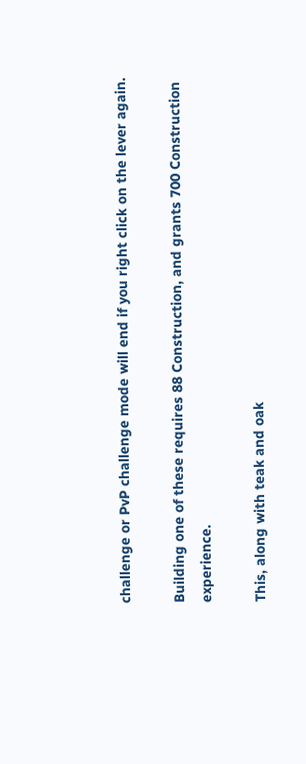challenge or PvP challenge mode will end if you right click on the lever again.

Building one of these requires 88 Construction, and grants 700 Construction experience.

This, along with teak and oak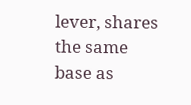lever, shares the same base as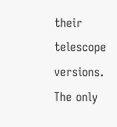their telescope versions. The only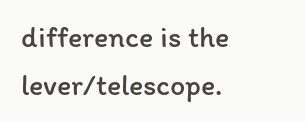difference is the lever/telescope.